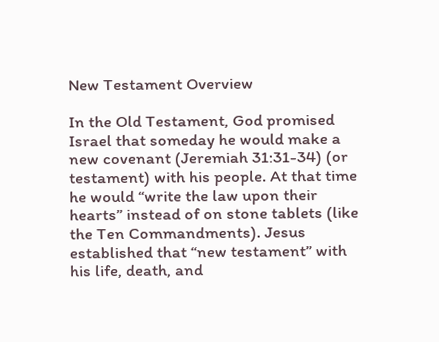New Testament Overview

In the Old Testament, God promised Israel that someday he would make a new covenant (Jeremiah 31:31-34) (or testament) with his people. At that time he would “write the law upon their hearts” instead of on stone tablets (like the Ten Commandments). Jesus established that “new testament” with his life, death, and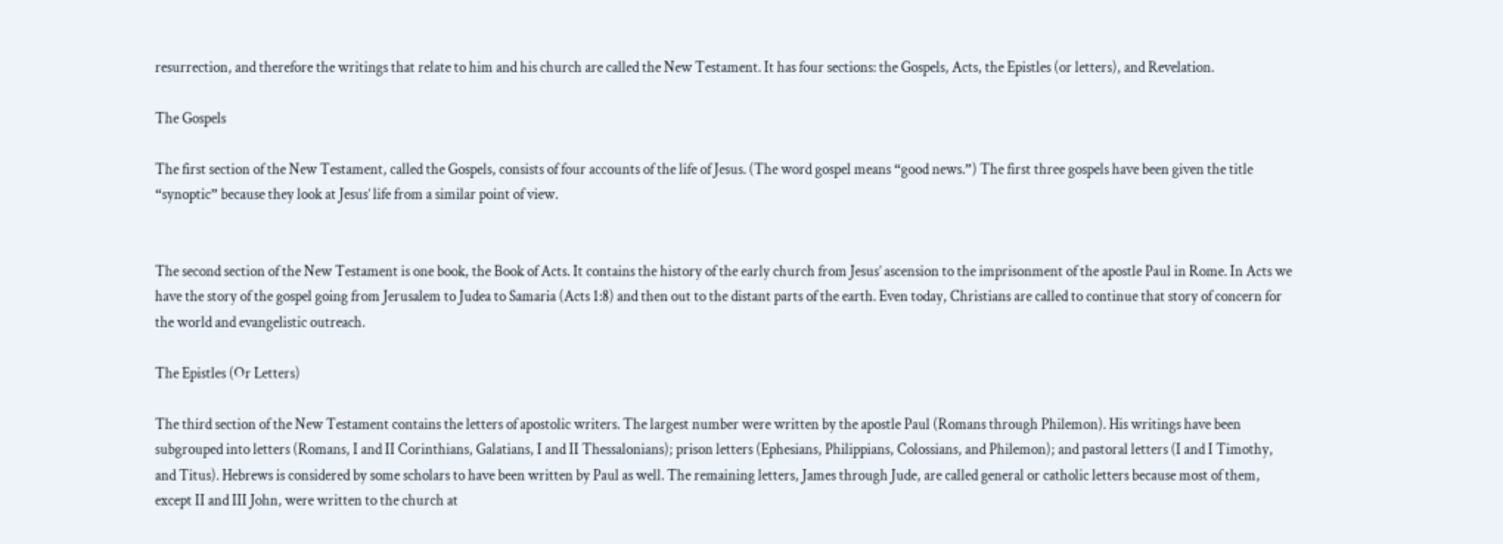resurrection, and therefore the writings that relate to him and his church are called the New Testament. It has four sections: the Gospels, Acts, the Epistles (or letters), and Revelation.

The Gospels

The first section of the New Testament, called the Gospels, consists of four accounts of the life of Jesus. (The word gospel means “good news.”) The first three gospels have been given the title “synoptic” because they look at Jesus’ life from a similar point of view.


The second section of the New Testament is one book, the Book of Acts. It contains the history of the early church from Jesus’ ascension to the imprisonment of the apostle Paul in Rome. In Acts we have the story of the gospel going from Jerusalem to Judea to Samaria (Acts 1:8) and then out to the distant parts of the earth. Even today, Christians are called to continue that story of concern for the world and evangelistic outreach.

The Epistles (Or Letters)

The third section of the New Testament contains the letters of apostolic writers. The largest number were written by the apostle Paul (Romans through Philemon). His writings have been subgrouped into letters (Romans, I and II Corinthians, Galatians, I and II Thessalonians); prison letters (Ephesians, Philippians, Colossians, and Philemon); and pastoral letters (I and I Timothy, and Titus). Hebrews is considered by some scholars to have been written by Paul as well. The remaining letters, James through Jude, are called general or catholic letters because most of them, except II and III John, were written to the church at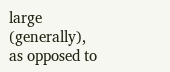large (generally), as opposed to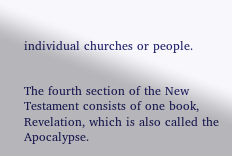individual churches or people.


The fourth section of the New Testament consists of one book, Revelation, which is also called the Apocalypse.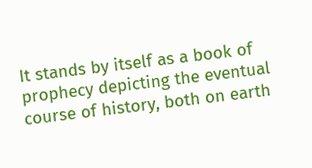It stands by itself as a book of prophecy depicting the eventual course of history, both on earth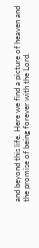and beyond this life. Here we find a picture of heaven and the promise of being forever with the Lord.